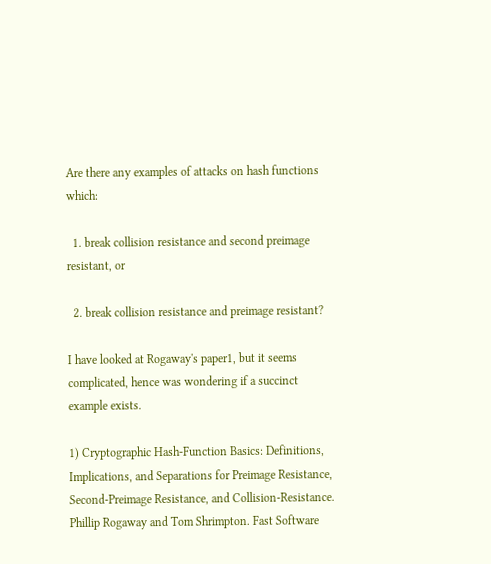Are there any examples of attacks on hash functions which:

  1. break collision resistance and second preimage resistant, or

  2. break collision resistance and preimage resistant?

I have looked at Rogaway's paper1, but it seems complicated, hence was wondering if a succinct example exists.

1) Cryptographic Hash-Function Basics: Definitions, Implications, and Separations for Preimage Resistance, Second-Preimage Resistance, and Collision-Resistance. Phillip Rogaway and Tom Shrimpton. Fast Software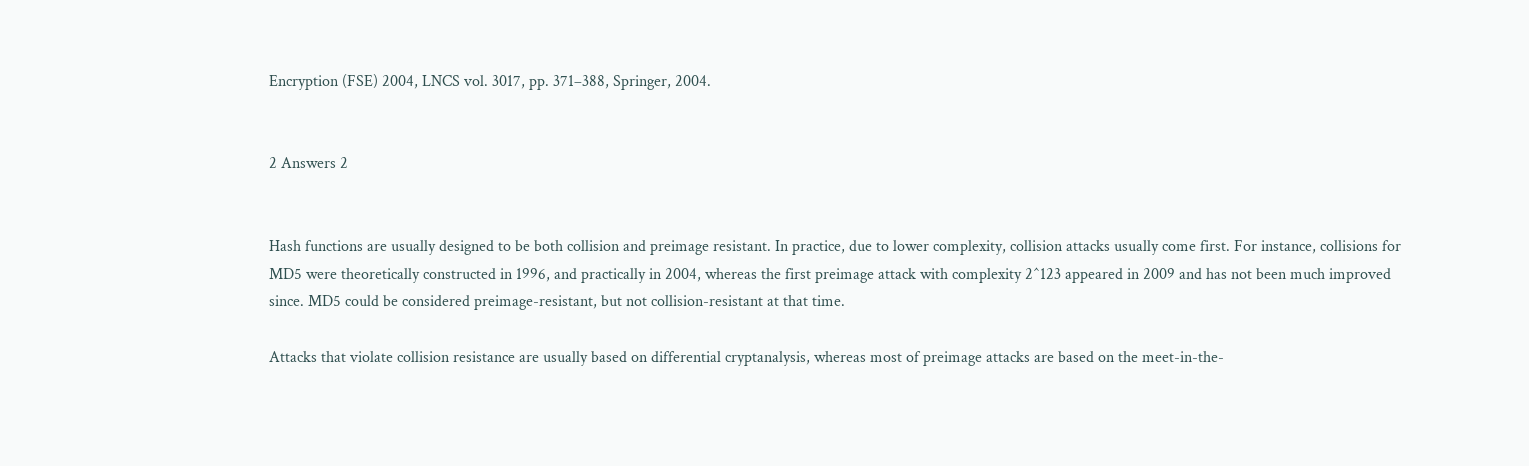Encryption (FSE) 2004, LNCS vol. 3017, pp. 371–388, Springer, 2004.


2 Answers 2


Hash functions are usually designed to be both collision and preimage resistant. In practice, due to lower complexity, collision attacks usually come first. For instance, collisions for MD5 were theoretically constructed in 1996, and practically in 2004, whereas the first preimage attack with complexity 2^123 appeared in 2009 and has not been much improved since. MD5 could be considered preimage-resistant, but not collision-resistant at that time.

Attacks that violate collision resistance are usually based on differential cryptanalysis, whereas most of preimage attacks are based on the meet-in-the-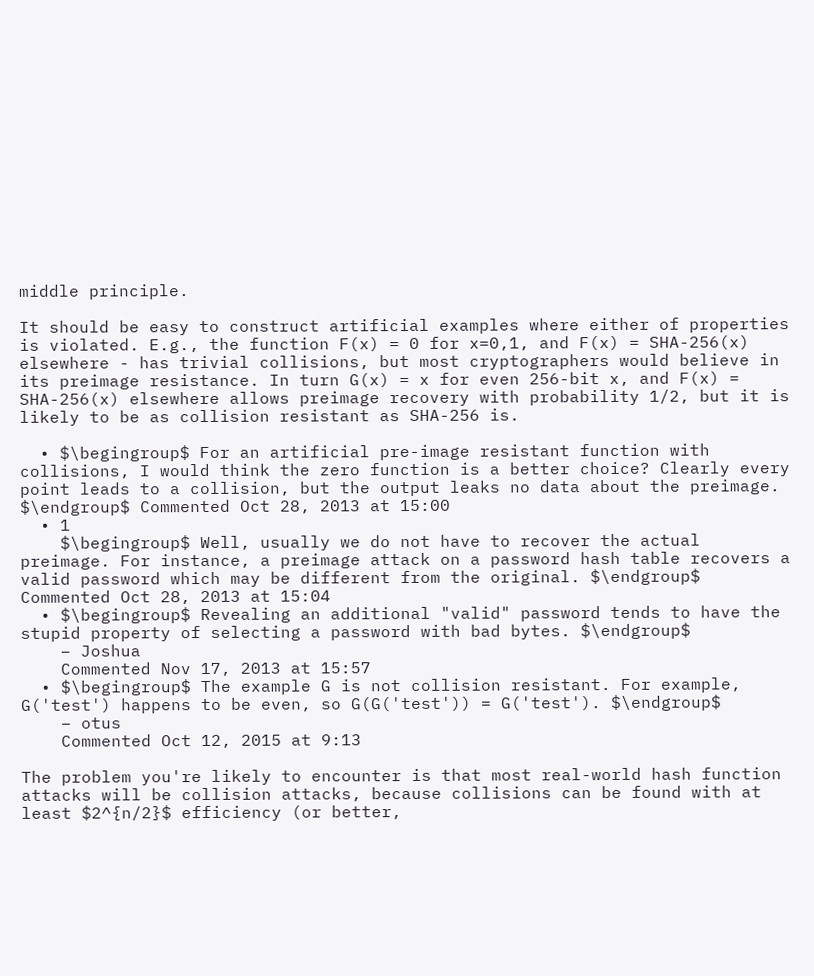middle principle.

It should be easy to construct artificial examples where either of properties is violated. E.g., the function F(x) = 0 for x=0,1, and F(x) = SHA-256(x) elsewhere - has trivial collisions, but most cryptographers would believe in its preimage resistance. In turn G(x) = x for even 256-bit x, and F(x) = SHA-256(x) elsewhere allows preimage recovery with probability 1/2, but it is likely to be as collision resistant as SHA-256 is.

  • $\begingroup$ For an artificial pre-image resistant function with collisions, I would think the zero function is a better choice? Clearly every point leads to a collision, but the output leaks no data about the preimage. $\endgroup$ Commented Oct 28, 2013 at 15:00
  • 1
    $\begingroup$ Well, usually we do not have to recover the actual preimage. For instance, a preimage attack on a password hash table recovers a valid password which may be different from the original. $\endgroup$ Commented Oct 28, 2013 at 15:04
  • $\begingroup$ Revealing an additional "valid" password tends to have the stupid property of selecting a password with bad bytes. $\endgroup$
    – Joshua
    Commented Nov 17, 2013 at 15:57
  • $\begingroup$ The example G is not collision resistant. For example, G('test') happens to be even, so G(G('test')) = G('test'). $\endgroup$
    – otus
    Commented Oct 12, 2015 at 9:13

The problem you're likely to encounter is that most real-world hash function attacks will be collision attacks, because collisions can be found with at least $2^{n/2}$ efficiency (or better,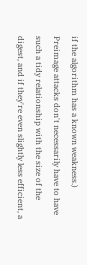if the algorithm has a known weakness.) Preimage attacks don't necessarily have to have such a tidy relationship with the size of the digest, and if they're even slightly less efficient, a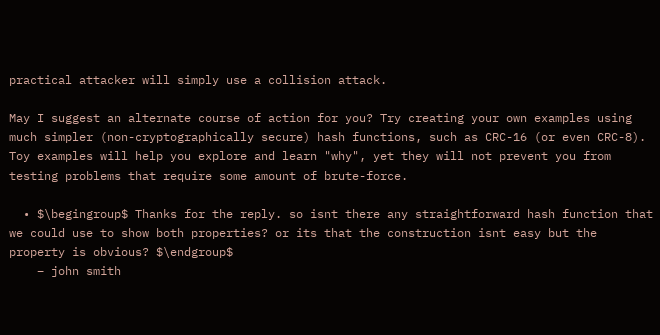practical attacker will simply use a collision attack.

May I suggest an alternate course of action for you? Try creating your own examples using much simpler (non-cryptographically secure) hash functions, such as CRC-16 (or even CRC-8). Toy examples will help you explore and learn "why", yet they will not prevent you from testing problems that require some amount of brute-force.

  • $\begingroup$ Thanks for the reply. so isnt there any straightforward hash function that we could use to show both properties? or its that the construction isnt easy but the property is obvious? $\endgroup$
    – john smith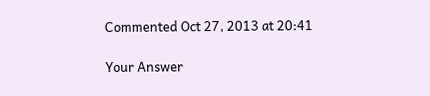Commented Oct 27, 2013 at 20:41

Your Answer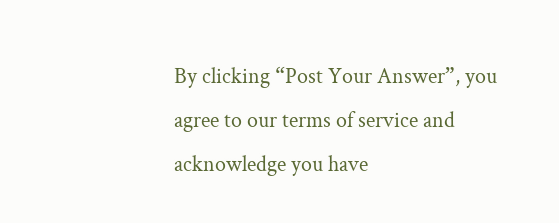By clicking “Post Your Answer”, you agree to our terms of service and acknowledge you have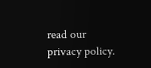read our privacy policy.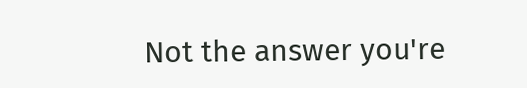Not the answer you're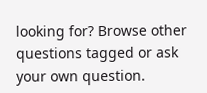looking for? Browse other questions tagged or ask your own question.